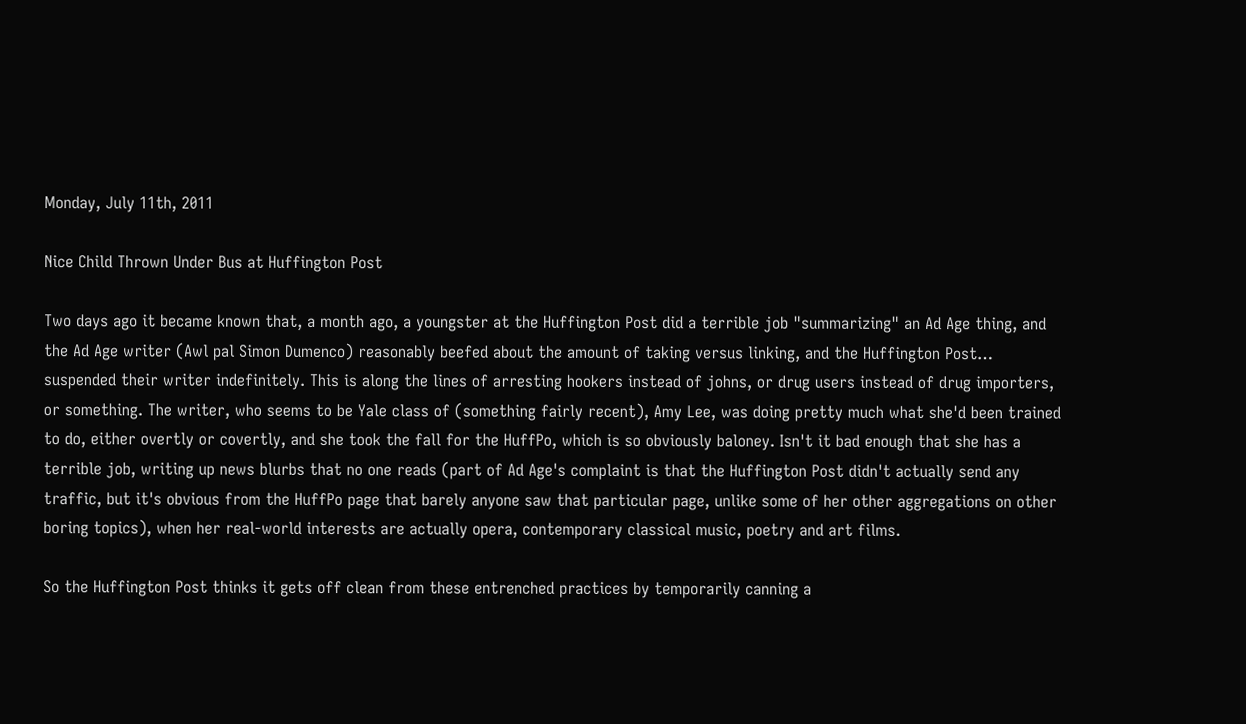Monday, July 11th, 2011

Nice Child Thrown Under Bus at Huffington Post

Two days ago it became known that, a month ago, a youngster at the Huffington Post did a terrible job "summarizing" an Ad Age thing, and the Ad Age writer (Awl pal Simon Dumenco) reasonably beefed about the amount of taking versus linking, and the Huffington Post… suspended their writer indefinitely. This is along the lines of arresting hookers instead of johns, or drug users instead of drug importers, or something. The writer, who seems to be Yale class of (something fairly recent), Amy Lee, was doing pretty much what she'd been trained to do, either overtly or covertly, and she took the fall for the HuffPo, which is so obviously baloney. Isn't it bad enough that she has a terrible job, writing up news blurbs that no one reads (part of Ad Age's complaint is that the Huffington Post didn't actually send any traffic, but it's obvious from the HuffPo page that barely anyone saw that particular page, unlike some of her other aggregations on other boring topics), when her real-world interests are actually opera, contemporary classical music, poetry and art films.

So the Huffington Post thinks it gets off clean from these entrenched practices by temporarily canning a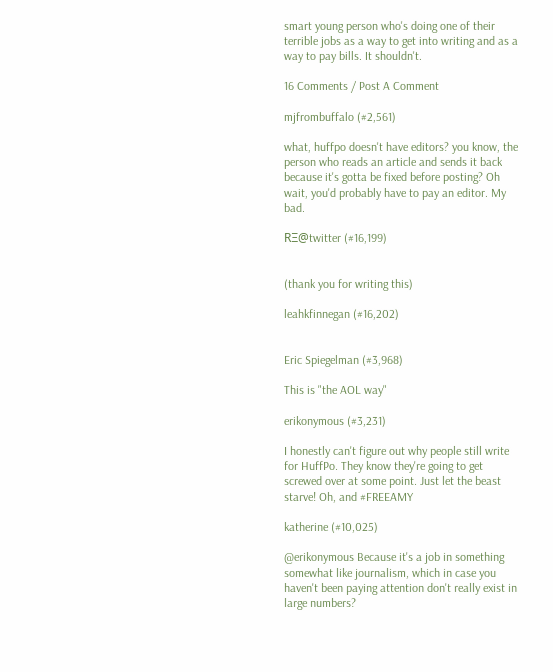smart young person who's doing one of their terrible jobs as a way to get into writing and as a way to pay bills. It shouldn't.

16 Comments / Post A Comment

mjfrombuffalo (#2,561)

what, huffpo doesn't have editors? you know, the person who reads an article and sends it back because it's gotta be fixed before posting? Oh wait, you'd probably have to pay an editor. My bad.

RΞ@twitter (#16,199)


(thank you for writing this)

leahkfinnegan (#16,202)


Eric Spiegelman (#3,968)

This is "the AOL way"

erikonymous (#3,231)

I honestly can't figure out why people still write for HuffPo. They know they're going to get screwed over at some point. Just let the beast starve! Oh, and #FREEAMY

katherine (#10,025)

@erikonymous Because it's a job in something somewhat like journalism, which in case you haven't been paying attention don't really exist in large numbers?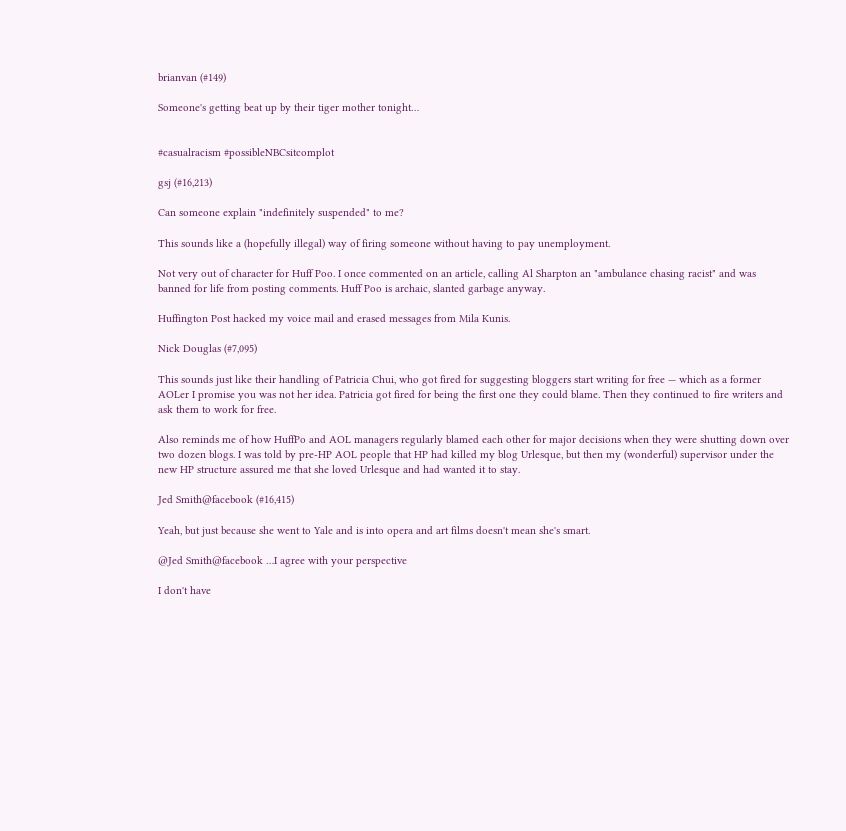brianvan (#149)

Someone's getting beat up by their tiger mother tonight…


#casualracism #possibleNBCsitcomplot

gsj (#16,213)

Can someone explain "indefinitely suspended" to me?

This sounds like a (hopefully illegal) way of firing someone without having to pay unemployment.

Not very out of character for Huff Poo. I once commented on an article, calling Al Sharpton an "ambulance chasing racist" and was banned for life from posting comments. Huff Poo is archaic, slanted garbage anyway.

Huffington Post hacked my voice mail and erased messages from Mila Kunis.

Nick Douglas (#7,095)

This sounds just like their handling of Patricia Chui, who got fired for suggesting bloggers start writing for free — which as a former AOLer I promise you was not her idea. Patricia got fired for being the first one they could blame. Then they continued to fire writers and ask them to work for free.

Also reminds me of how HuffPo and AOL managers regularly blamed each other for major decisions when they were shutting down over two dozen blogs. I was told by pre-HP AOL people that HP had killed my blog Urlesque, but then my (wonderful) supervisor under the new HP structure assured me that she loved Urlesque and had wanted it to stay.

Jed Smith@facebook (#16,415)

Yeah, but just because she went to Yale and is into opera and art films doesn't mean she's smart.

@Jed Smith@facebook …I agree with your perspective

I don't have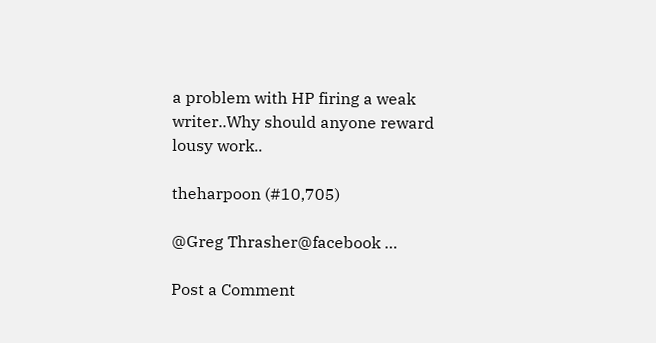a problem with HP firing a weak writer..Why should anyone reward lousy work..

theharpoon (#10,705)

@Greg Thrasher@facebook …

Post a Comment